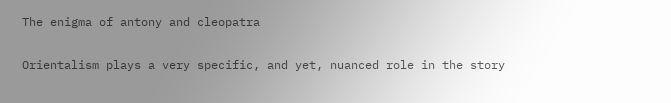The enigma of antony and cleopatra

Orientalism plays a very specific, and yet, nuanced role in the story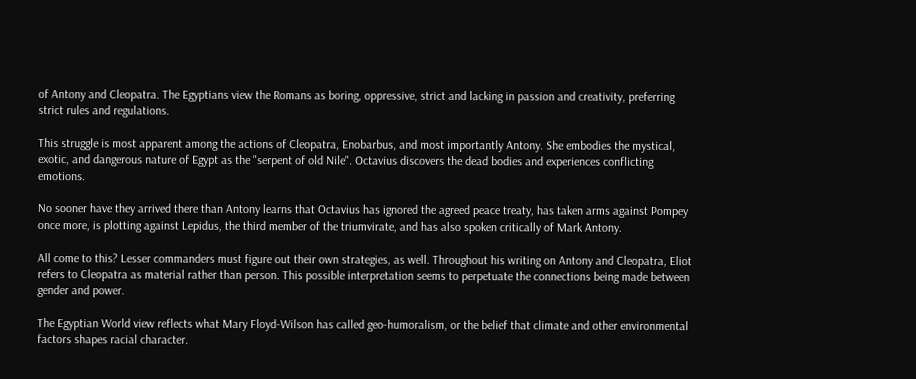of Antony and Cleopatra. The Egyptians view the Romans as boring, oppressive, strict and lacking in passion and creativity, preferring strict rules and regulations.

This struggle is most apparent among the actions of Cleopatra, Enobarbus, and most importantly Antony. She embodies the mystical, exotic, and dangerous nature of Egypt as the "serpent of old Nile". Octavius discovers the dead bodies and experiences conflicting emotions.

No sooner have they arrived there than Antony learns that Octavius has ignored the agreed peace treaty, has taken arms against Pompey once more, is plotting against Lepidus, the third member of the triumvirate, and has also spoken critically of Mark Antony.

All come to this? Lesser commanders must figure out their own strategies, as well. Throughout his writing on Antony and Cleopatra, Eliot refers to Cleopatra as material rather than person. This possible interpretation seems to perpetuate the connections being made between gender and power.

The Egyptian World view reflects what Mary Floyd-Wilson has called geo-humoralism, or the belief that climate and other environmental factors shapes racial character.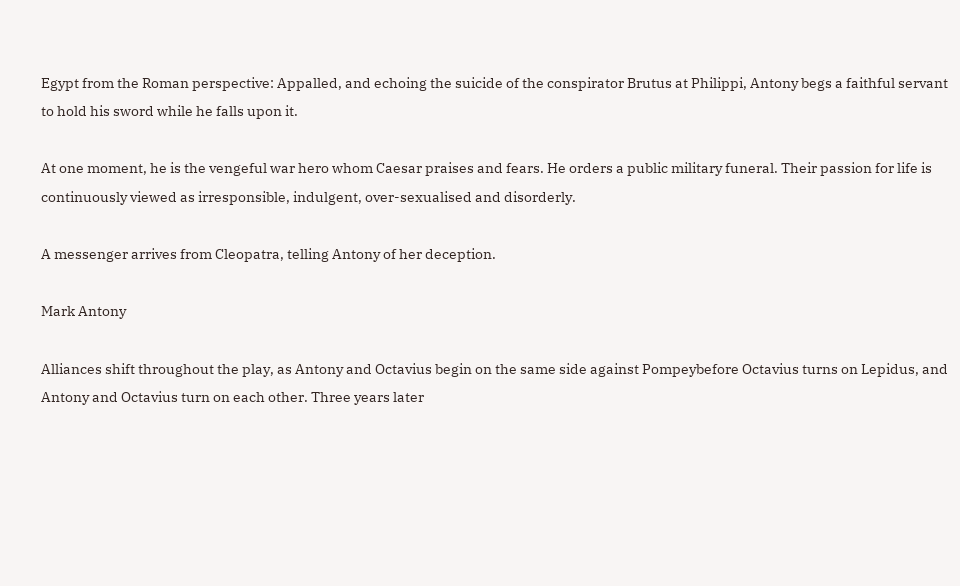Egypt from the Roman perspective: Appalled, and echoing the suicide of the conspirator Brutus at Philippi, Antony begs a faithful servant to hold his sword while he falls upon it.

At one moment, he is the vengeful war hero whom Caesar praises and fears. He orders a public military funeral. Their passion for life is continuously viewed as irresponsible, indulgent, over-sexualised and disorderly.

A messenger arrives from Cleopatra, telling Antony of her deception.

Mark Antony

Alliances shift throughout the play, as Antony and Octavius begin on the same side against Pompeybefore Octavius turns on Lepidus, and Antony and Octavius turn on each other. Three years later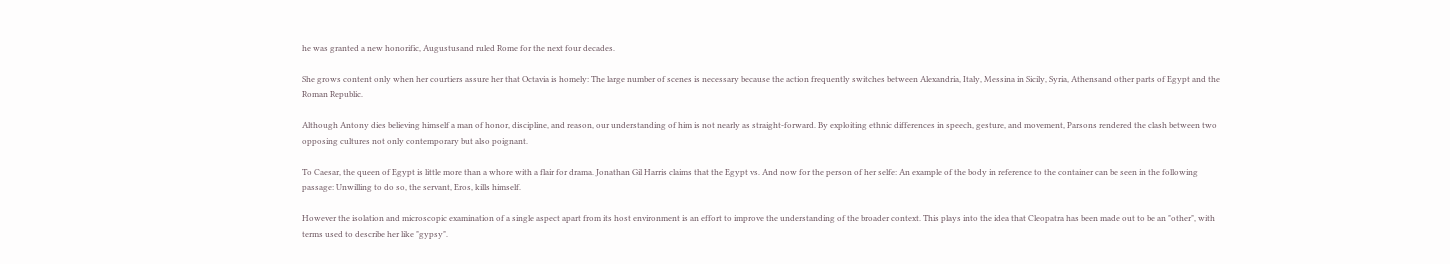he was granted a new honorific, Augustusand ruled Rome for the next four decades.

She grows content only when her courtiers assure her that Octavia is homely: The large number of scenes is necessary because the action frequently switches between Alexandria, Italy, Messina in Sicily, Syria, Athensand other parts of Egypt and the Roman Republic.

Although Antony dies believing himself a man of honor, discipline, and reason, our understanding of him is not nearly as straight-forward. By exploiting ethnic differences in speech, gesture, and movement, Parsons rendered the clash between two opposing cultures not only contemporary but also poignant.

To Caesar, the queen of Egypt is little more than a whore with a flair for drama. Jonathan Gil Harris claims that the Egypt vs. And now for the person of her selfe: An example of the body in reference to the container can be seen in the following passage: Unwilling to do so, the servant, Eros, kills himself.

However the isolation and microscopic examination of a single aspect apart from its host environment is an effort to improve the understanding of the broader context. This plays into the idea that Cleopatra has been made out to be an "other", with terms used to describe her like "gypsy".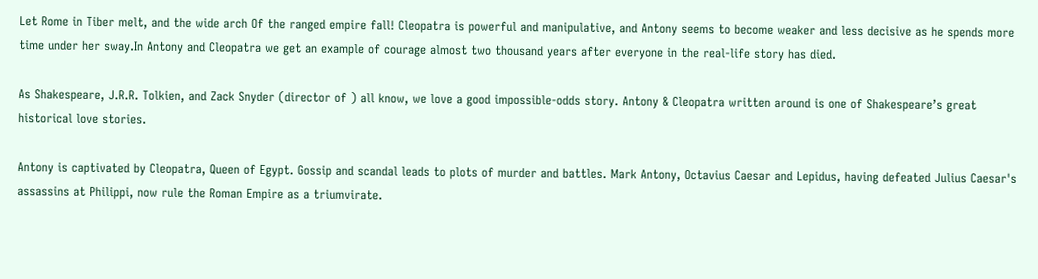Let Rome in Tiber melt, and the wide arch Of the ranged empire fall! Cleopatra is powerful and manipulative, and Antony seems to become weaker and less decisive as he spends more time under her sway.In Antony and Cleopatra we get an example of courage almost two thousand years after everyone in the real-life story has died.

As Shakespeare, J.R.R. Tolkien, and Zack Snyder (director of ) all know, we love a good impossible-odds story. Antony & Cleopatra written around is one of Shakespeare’s great historical love stories.

Antony is captivated by Cleopatra, Queen of Egypt. Gossip and scandal leads to plots of murder and battles. Mark Antony, Octavius Caesar and Lepidus, having defeated Julius Caesar's assassins at Philippi, now rule the Roman Empire as a triumvirate.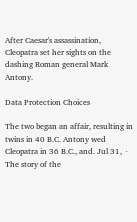After Caesar's assassination, Cleopatra set her sights on the dashing Roman general Mark Antony.

Data Protection Choices

The two began an affair, resulting in twins in 40 B.C. Antony wed Cleopatra in 36 B.C., and. Jul 31,  · The story of the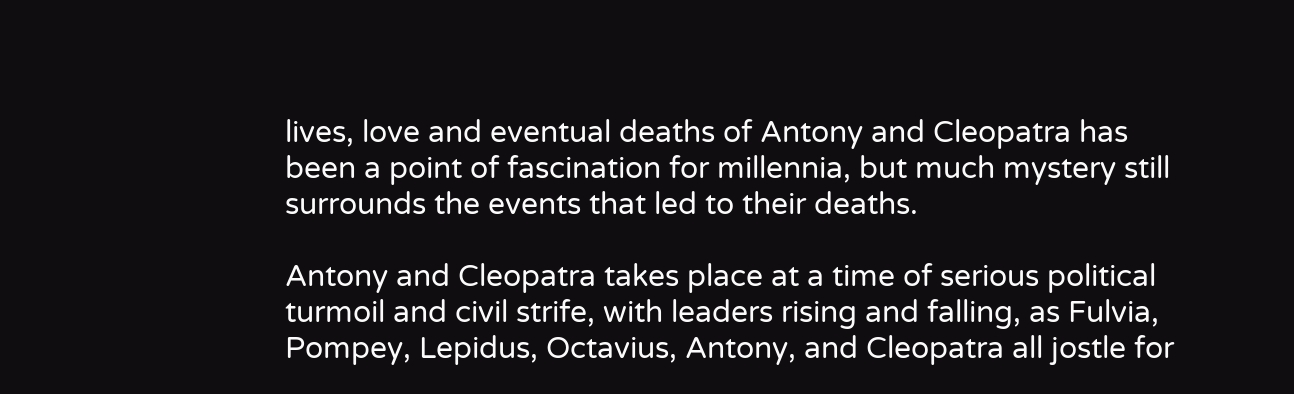lives, love and eventual deaths of Antony and Cleopatra has been a point of fascination for millennia, but much mystery still surrounds the events that led to their deaths.

Antony and Cleopatra takes place at a time of serious political turmoil and civil strife, with leaders rising and falling, as Fulvia, Pompey, Lepidus, Octavius, Antony, and Cleopatra all jostle for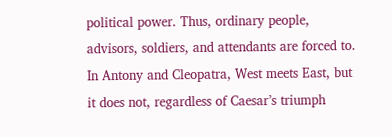political power. Thus, ordinary people, advisors, soldiers, and attendants are forced to. In Antony and Cleopatra, West meets East, but it does not, regardless of Caesar’s triumph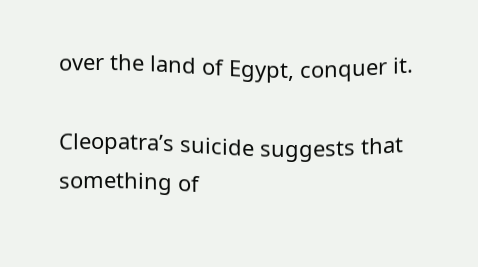over the land of Egypt, conquer it.

Cleopatra’s suicide suggests that something of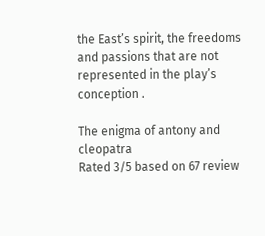the East’s spirit, the freedoms and passions that are not represented in the play’s conception .

The enigma of antony and cleopatra
Rated 3/5 based on 67 review